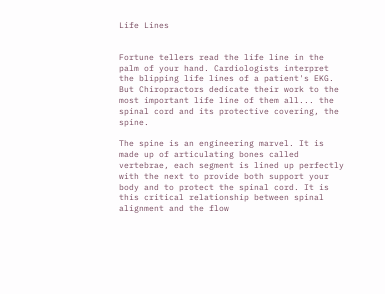Life Lines


Fortune tellers read the life line in the palm of your hand. Cardiologists interpret the blipping life lines of a patient's EKG. But Chiropractors dedicate their work to the most important life line of them all... the spinal cord and its protective covering, the spine.

The spine is an engineering marvel. It is made up of articulating bones called vertebrae, each segment is lined up perfectly with the next to provide both support your body and to protect the spinal cord. It is this critical relationship between spinal alignment and the flow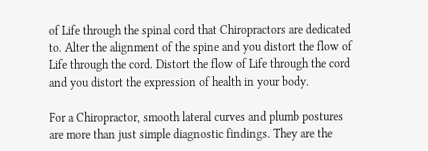of Life through the spinal cord that Chiropractors are dedicated to. Alter the alignment of the spine and you distort the flow of Life through the cord. Distort the flow of Life through the cord and you distort the expression of health in your body.

For a Chiropractor, smooth lateral curves and plumb postures are more than just simple diagnostic findings. They are the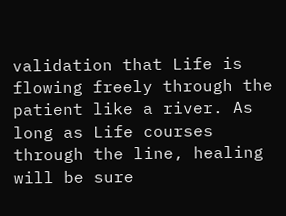validation that Life is flowing freely through the patient like a river. As long as Life courses through the line, healing will be sure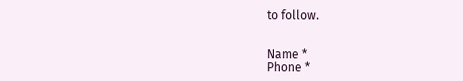to follow.


Name *
Phone *